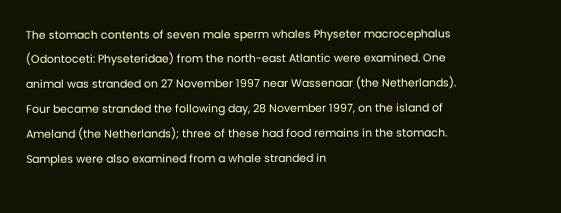The stomach contents of seven male sperm whales Physeter macrocephalus (Odontoceti: Physeteridae) from the north-east Atlantic were examined. One animal was stranded on 27 November 1997 near Wassenaar (the Netherlands). Four became stranded the following day, 28 November 1997, on the island of Ameland (the Netherlands); three of these had food remains in the stomach. Samples were also examined from a whale stranded in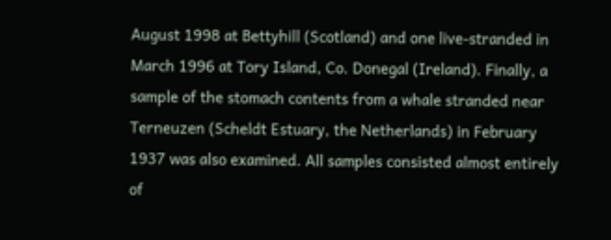August 1998 at Bettyhill (Scotland) and one live-stranded in March 1996 at Tory Island, Co. Donegal (Ireland). Finally, a sample of the stomach contents from a whale stranded near Terneuzen (Scheldt Estuary, the Netherlands) in February 1937 was also examined. All samples consisted almost entirely of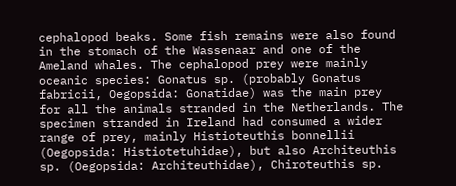cephalopod beaks. Some fish remains were also found in the stomach of the Wassenaar and one of the Ameland whales. The cephalopod prey were mainly oceanic species: Gonatus sp. (probably Gonatus fabricii, Oegopsida: Gonatidae) was the main prey for all the animals stranded in the Netherlands. The specimen stranded in Ireland had consumed a wider range of prey, mainly Histioteuthis bonnellii (Oegopsida: Histiotetuhidae), but also Architeuthis sp. (Oegopsida: Architeuthidae), Chiroteuthis sp.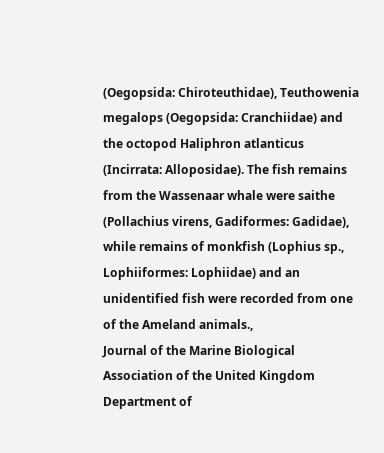(Oegopsida: Chiroteuthidae), Teuthowenia megalops (Oegopsida: Cranchiidae) and the octopod Haliphron atlanticus (Incirrata: Alloposidae). The fish remains from the Wassenaar whale were saithe (Pollachius virens, Gadiformes: Gadidae), while remains of monkfish (Lophius sp., Lophiiformes: Lophiidae) and an unidentified fish were recorded from one of the Ameland animals.,
Journal of the Marine Biological Association of the United Kingdom
Department of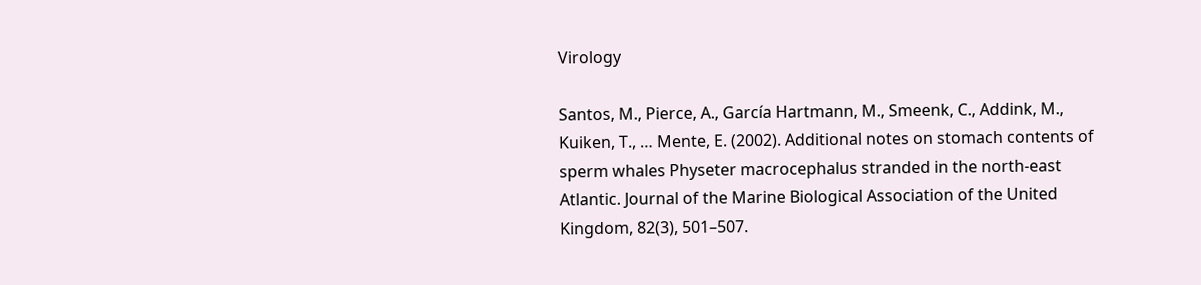Virology

Santos, M., Pierce, A., García Hartmann, M., Smeenk, C., Addink, M., Kuiken, T., … Mente, E. (2002). Additional notes on stomach contents of sperm whales Physeter macrocephalus stranded in the north-east Atlantic. Journal of the Marine Biological Association of the United Kingdom, 82(3), 501–507.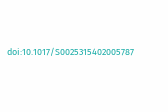doi:10.1017/S0025315402005787